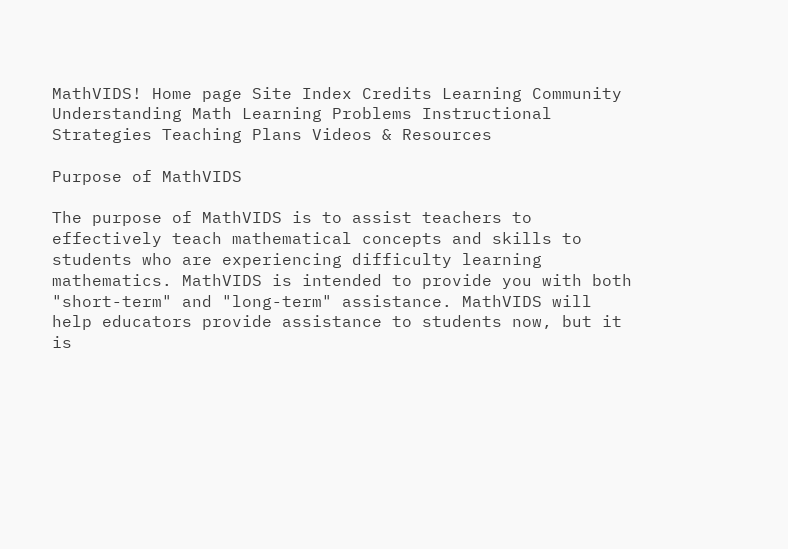MathVIDS! Home page Site Index Credits Learning Community
Understanding Math Learning Problems Instructional Strategies Teaching Plans Videos & Resources

Purpose of MathVIDS

The purpose of MathVIDS is to assist teachers to effectively teach mathematical concepts and skills to students who are experiencing difficulty learning mathematics. MathVIDS is intended to provide you with both "short-term" and "long-term" assistance. MathVIDS will help educators provide assistance to students now, but it is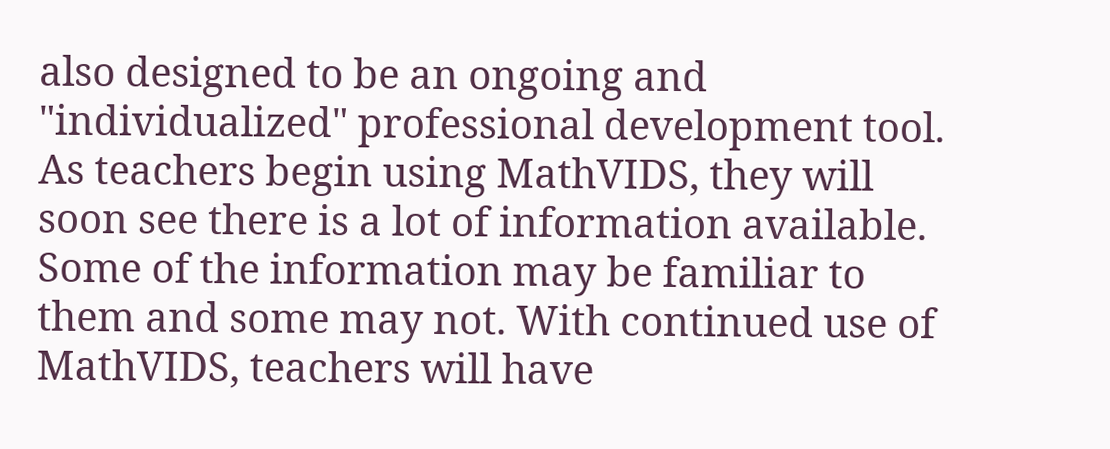also designed to be an ongoing and "individualized" professional development tool. As teachers begin using MathVIDS, they will soon see there is a lot of information available. Some of the information may be familiar to them and some may not. With continued use of MathVIDS, teachers will have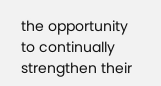the opportunity to continually strengthen their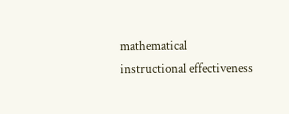mathematical instructional effectiveness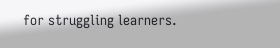for struggling learners.